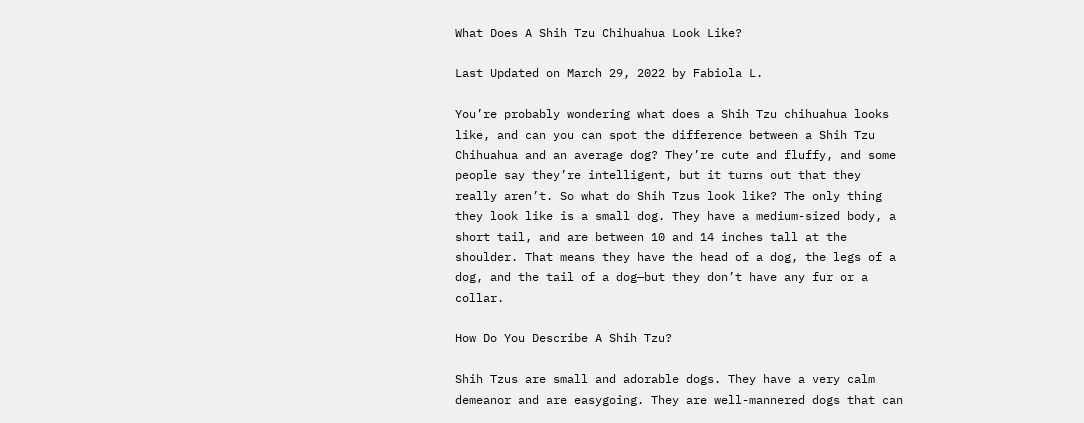What Does A Shih Tzu Chihuahua Look Like?

Last Updated on March 29, 2022 by Fabiola L.

You’re probably wondering what does a Shih Tzu chihuahua looks like, and can you can spot the difference between a Shih Tzu Chihuahua and an average dog? They’re cute and fluffy, and some people say they’re intelligent, but it turns out that they really aren’t. So what do Shih Tzus look like? The only thing they look like is a small dog. They have a medium-sized body, a short tail, and are between 10 and 14 inches tall at the shoulder. That means they have the head of a dog, the legs of a dog, and the tail of a dog—but they don’t have any fur or a collar.

How Do You Describe A Shih Tzu?

Shih Tzus are small and adorable dogs. They have a very calm demeanor and are easygoing. They are well-mannered dogs that can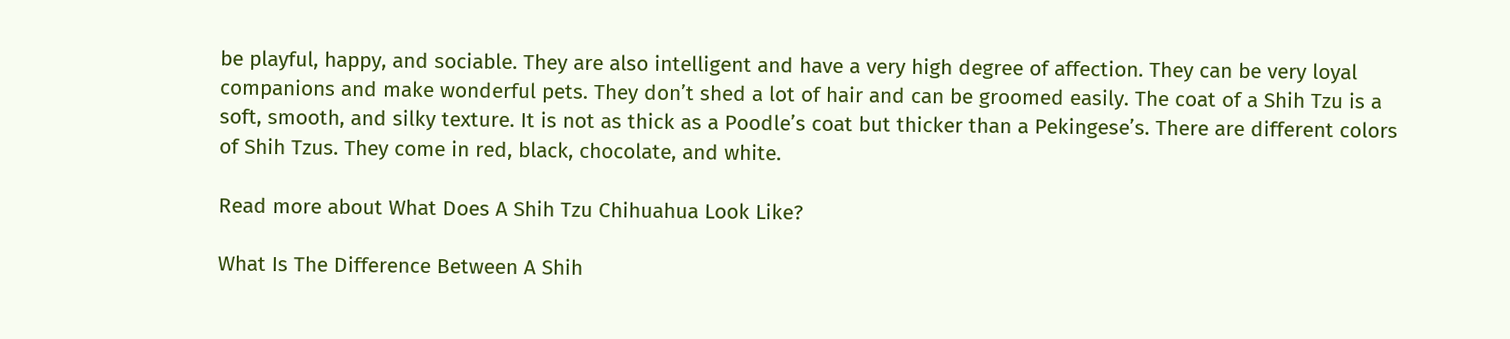be playful, happy, and sociable. They are also intelligent and have a very high degree of affection. They can be very loyal companions and make wonderful pets. They don’t shed a lot of hair and can be groomed easily. The coat of a Shih Tzu is a soft, smooth, and silky texture. It is not as thick as a Poodle’s coat but thicker than a Pekingese’s. There are different colors of Shih Tzus. They come in red, black, chocolate, and white.

Read more about What Does A Shih Tzu Chihuahua Look Like?

What Is The Difference Between A Shih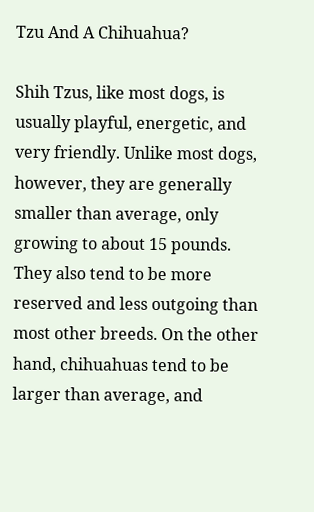Tzu And A Chihuahua?

Shih Tzus, like most dogs, is usually playful, energetic, and very friendly. Unlike most dogs, however, they are generally smaller than average, only growing to about 15 pounds. They also tend to be more reserved and less outgoing than most other breeds. On the other hand, chihuahuas tend to be larger than average, and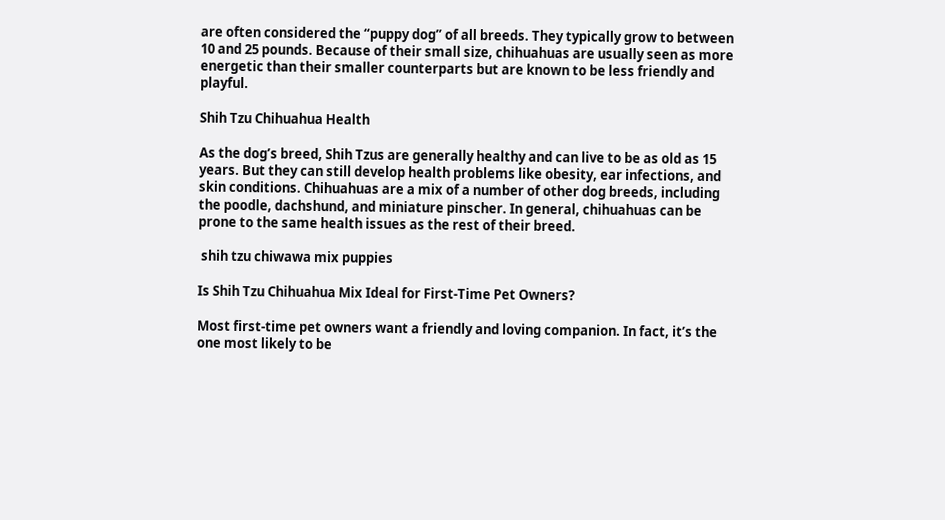are often considered the “puppy dog” of all breeds. They typically grow to between 10 and 25 pounds. Because of their small size, chihuahuas are usually seen as more energetic than their smaller counterparts but are known to be less friendly and playful.

Shih Tzu Chihuahua Health

As the dog’s breed, Shih Tzus are generally healthy and can live to be as old as 15 years. But they can still develop health problems like obesity, ear infections, and skin conditions. Chihuahuas are a mix of a number of other dog breeds, including the poodle, dachshund, and miniature pinscher. In general, chihuahuas can be prone to the same health issues as the rest of their breed.

 shih tzu chiwawa mix puppies

Is Shih Tzu Chihuahua Mix Ideal for First-Time Pet Owners?

Most first-time pet owners want a friendly and loving companion. In fact, it’s the one most likely to be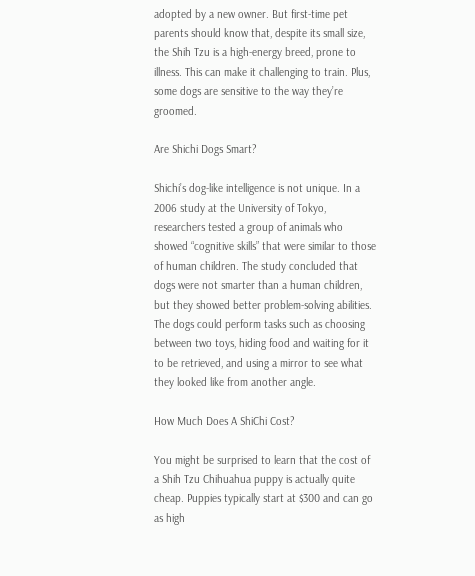adopted by a new owner. But first-time pet parents should know that, despite its small size, the Shih Tzu is a high-energy breed, prone to illness. This can make it challenging to train. Plus, some dogs are sensitive to the way they’re groomed.

Are Shichi Dogs Smart?

Shichi’s dog-like intelligence is not unique. In a 2006 study at the University of Tokyo, researchers tested a group of animals who showed “cognitive skills” that were similar to those of human children. The study concluded that dogs were not smarter than a human children, but they showed better problem-solving abilities. The dogs could perform tasks such as choosing between two toys, hiding food and waiting for it to be retrieved, and using a mirror to see what they looked like from another angle.

How Much Does A ShiChi Cost?

You might be surprised to learn that the cost of a Shih Tzu Chihuahua puppy is actually quite cheap. Puppies typically start at $300 and can go as high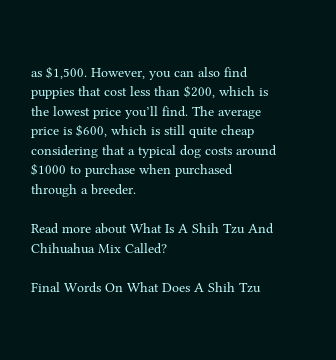as $1,500. However, you can also find puppies that cost less than $200, which is the lowest price you’ll find. The average price is $600, which is still quite cheap considering that a typical dog costs around $1000 to purchase when purchased through a breeder.

Read more about What Is A Shih Tzu And Chihuahua Mix Called?

Final Words On What Does A Shih Tzu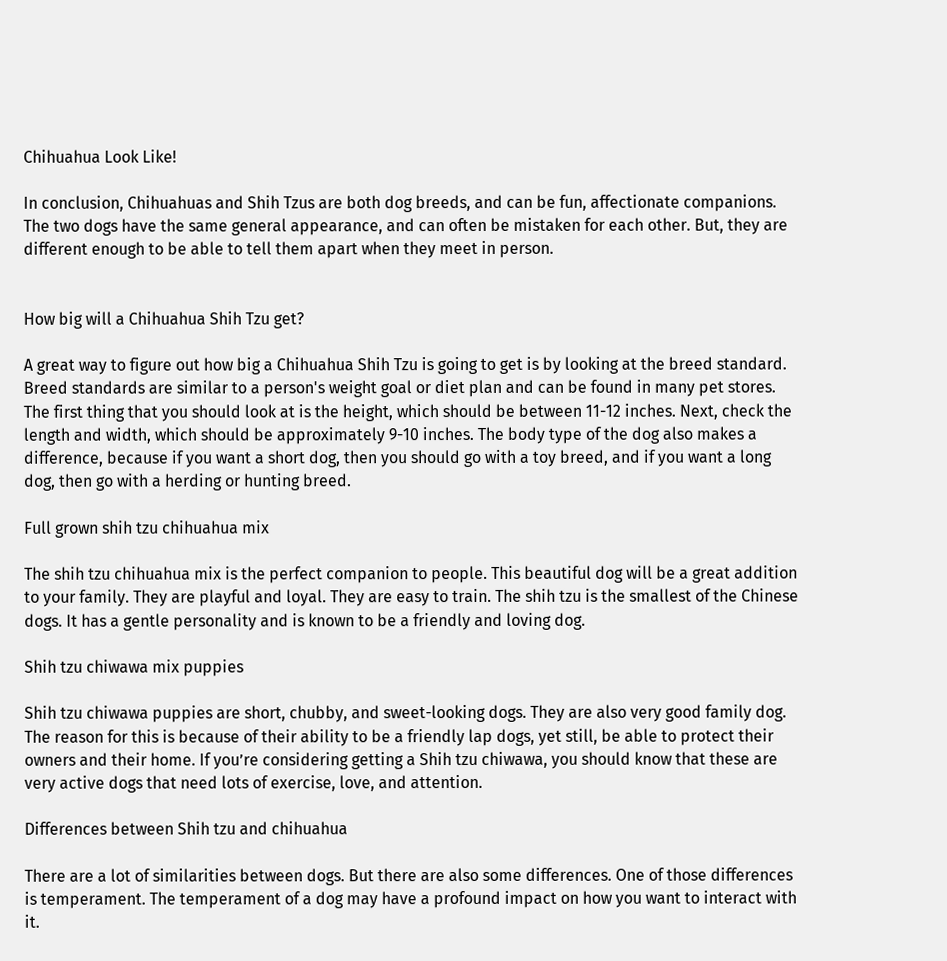Chihuahua Look Like!

In conclusion, Chihuahuas and Shih Tzus are both dog breeds, and can be fun, affectionate companions. The two dogs have the same general appearance, and can often be mistaken for each other. But, they are different enough to be able to tell them apart when they meet in person.


How big will a Chihuahua Shih Tzu get?

A great way to figure out how big a Chihuahua Shih Tzu is going to get is by looking at the breed standard. Breed standards are similar to a person's weight goal or diet plan and can be found in many pet stores. The first thing that you should look at is the height, which should be between 11-12 inches. Next, check the length and width, which should be approximately 9-10 inches. The body type of the dog also makes a difference, because if you want a short dog, then you should go with a toy breed, and if you want a long dog, then go with a herding or hunting breed.

Full grown shih tzu chihuahua mix

The shih tzu chihuahua mix is the perfect companion to people. This beautiful dog will be a great addition to your family. They are playful and loyal. They are easy to train. The shih tzu is the smallest of the Chinese dogs. It has a gentle personality and is known to be a friendly and loving dog.

Shih tzu chiwawa mix puppies

Shih tzu chiwawa puppies are short, chubby, and sweet-looking dogs. They are also very good family dog. The reason for this is because of their ability to be a friendly lap dogs, yet still, be able to protect their owners and their home. If you’re considering getting a Shih tzu chiwawa, you should know that these are very active dogs that need lots of exercise, love, and attention.

Differences between Shih tzu and chihuahua

There are a lot of similarities between dogs. But there are also some differences. One of those differences is temperament. The temperament of a dog may have a profound impact on how you want to interact with it.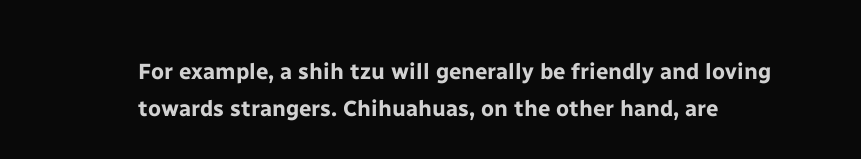For example, a shih tzu will generally be friendly and loving towards strangers. Chihuahuas, on the other hand, are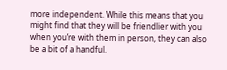more independent. While this means that you might find that they will be friendlier with you when you’re with them in person, they can also be a bit of a handful.